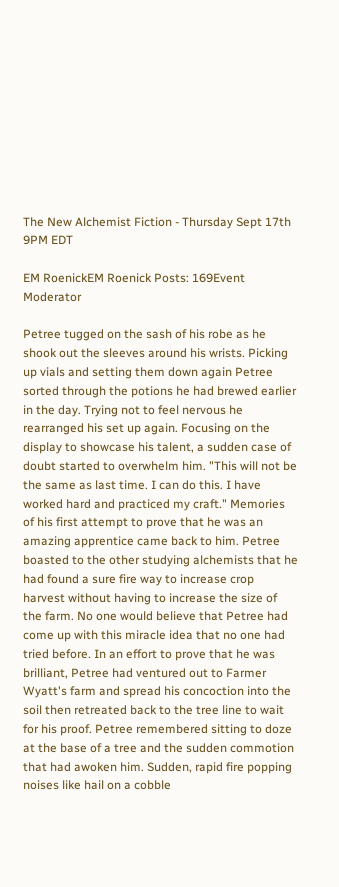The New Alchemist Fiction - Thursday Sept 17th 9PM EDT

EM RoenickEM Roenick Posts: 169Event Moderator

Petree tugged on the sash of his robe as he shook out the sleeves around his wrists. Picking up vials and setting them down again Petree sorted through the potions he had brewed earlier in the day. Trying not to feel nervous he rearranged his set up again. Focusing on the display to showcase his talent, a sudden case of doubt started to overwhelm him. "This will not be the same as last time. I can do this. I have worked hard and practiced my craft." Memories of his first attempt to prove that he was an amazing apprentice came back to him. Petree boasted to the other studying alchemists that he had found a sure fire way to increase crop harvest without having to increase the size of the farm. No one would believe that Petree had come up with this miracle idea that no one had tried before. In an effort to prove that he was brilliant, Petree had ventured out to Farmer Wyatt's farm and spread his concoction into the soil then retreated back to the tree line to wait for his proof. Petree remembered sitting to doze at the base of a tree and the sudden commotion that had awoken him. Sudden, rapid fire popping noises like hail on a cobble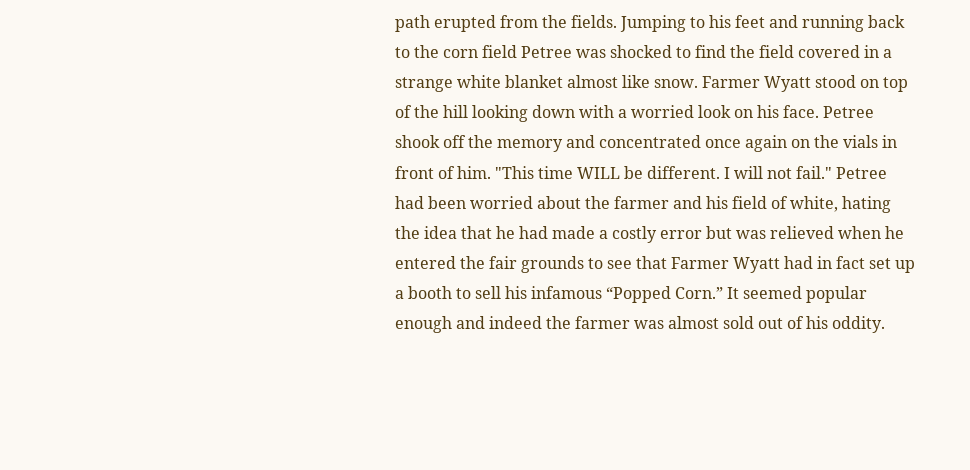path erupted from the fields. Jumping to his feet and running back to the corn field Petree was shocked to find the field covered in a strange white blanket almost like snow. Farmer Wyatt stood on top of the hill looking down with a worried look on his face. Petree shook off the memory and concentrated once again on the vials in front of him. "This time WILL be different. I will not fail." Petree had been worried about the farmer and his field of white, hating the idea that he had made a costly error but was relieved when he entered the fair grounds to see that Farmer Wyatt had in fact set up a booth to sell his infamous “Popped Corn.” It seemed popular enough and indeed the farmer was almost sold out of his oddity.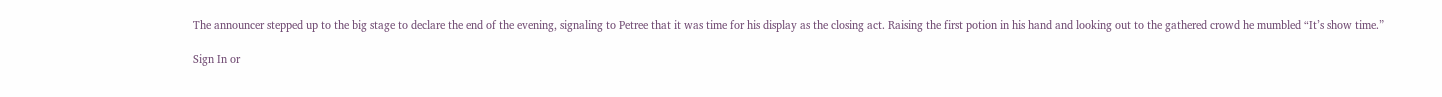The announcer stepped up to the big stage to declare the end of the evening, signaling to Petree that it was time for his display as the closing act. Raising the first potion in his hand and looking out to the gathered crowd he mumbled “It’s show time.”

Sign In or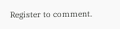Register to comment.